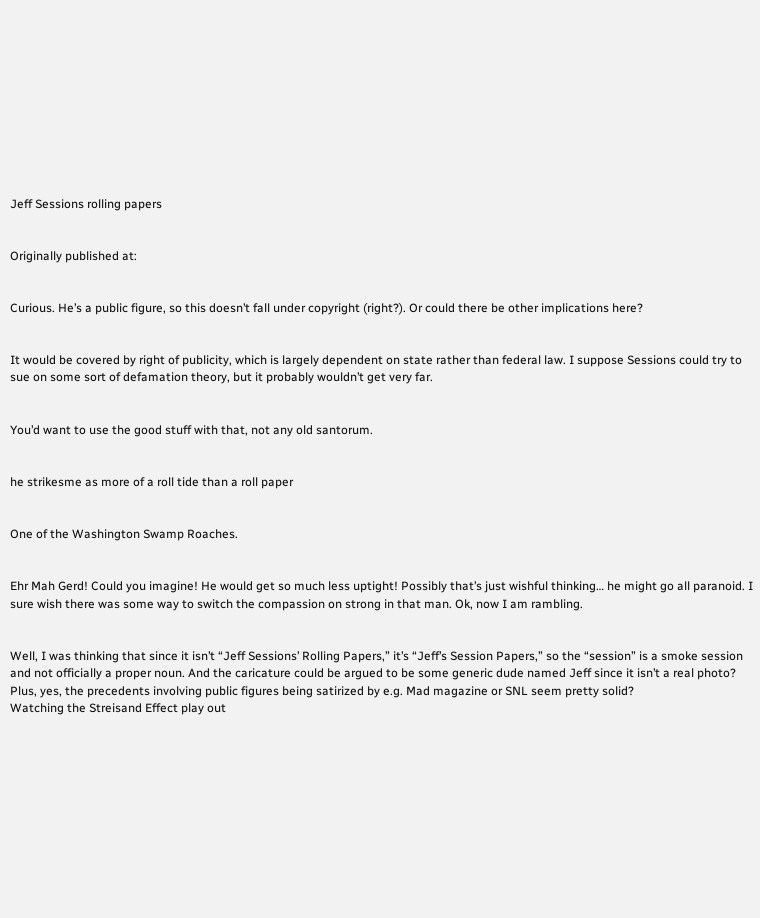Jeff Sessions rolling papers


Originally published at:


Curious. He’s a public figure, so this doesn’t fall under copyright (right?). Or could there be other implications here?


It would be covered by right of publicity, which is largely dependent on state rather than federal law. I suppose Sessions could try to sue on some sort of defamation theory, but it probably wouldn’t get very far.


You’d want to use the good stuff with that, not any old santorum.


he strikesme as more of a roll tide than a roll paper


One of the Washington Swamp Roaches.


Ehr Mah Gerd! Could you imagine! He would get so much less uptight! Possibly that’s just wishful thinking… he might go all paranoid. I sure wish there was some way to switch the compassion on strong in that man. Ok, now I am rambling.


Well, I was thinking that since it isn’t “Jeff Sessions’ Rolling Papers,” it’s “Jeff’s Session Papers,” so the “session” is a smoke session and not officially a proper noun. And the caricature could be argued to be some generic dude named Jeff since it isn’t a real photo? Plus, yes, the precedents involving public figures being satirized by e.g. Mad magazine or SNL seem pretty solid?
Watching the Streisand Effect play out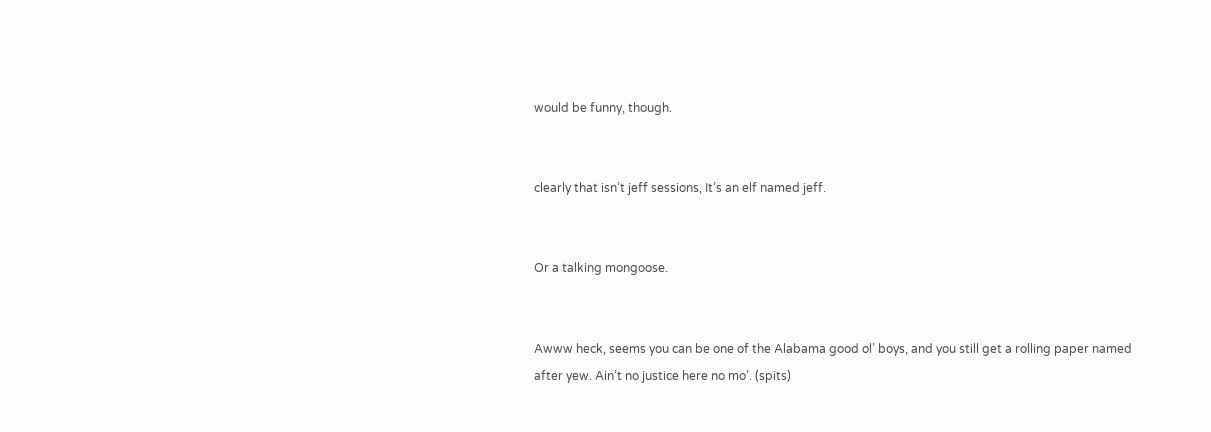would be funny, though.


clearly that isn’t jeff sessions, It’s an elf named jeff.


Or a talking mongoose.


Awww heck, seems you can be one of the Alabama good ol’ boys, and you still get a rolling paper named after yew. Ain’t no justice here no mo’. (spits)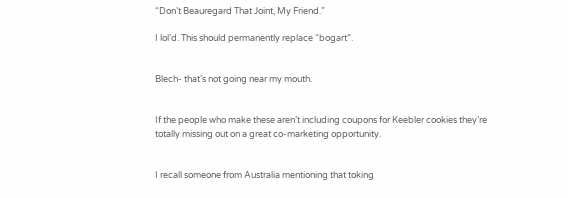“Don’t Beauregard That Joint, My Friend.”

I lol’d. This should permanently replace “bogart”.


Blech- that’s not going near my mouth.


If the people who make these aren’t including coupons for Keebler cookies they’re totally missing out on a great co-marketing opportunity.


I recall someone from Australia mentioning that toking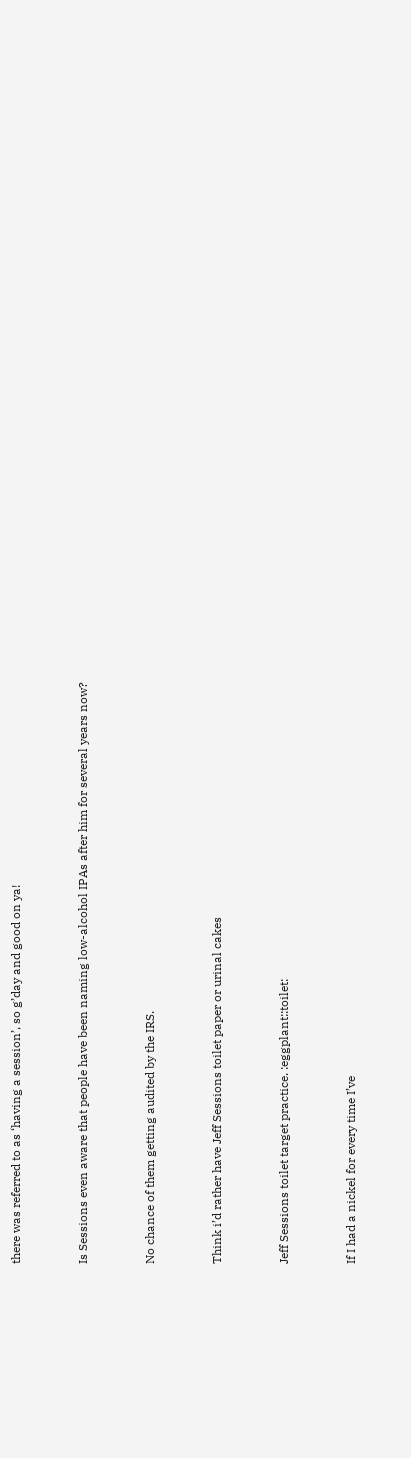there was referred to as ‘having a session’, so g’day and good on ya!


Is Sessions even aware that people have been naming low-alcohol IPAs after him for several years now?


No chance of them getting audited by the IRS.


Think i’d rather have Jeff Sessions toilet paper or urinal cakes


Jeff Sessions toilet target practice. :eggplant::toilet:


If I had a nickel for every time I’ve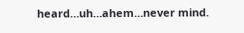heard…uh…ahem…never mind.